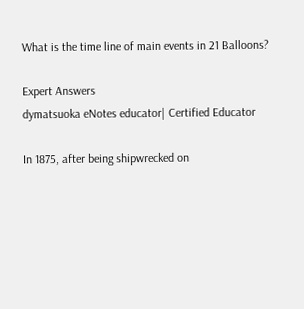What is the time line of main events in 21 Balloons?

Expert Answers
dymatsuoka eNotes educator| Certified Educator

In 1875, after being shipwrecked on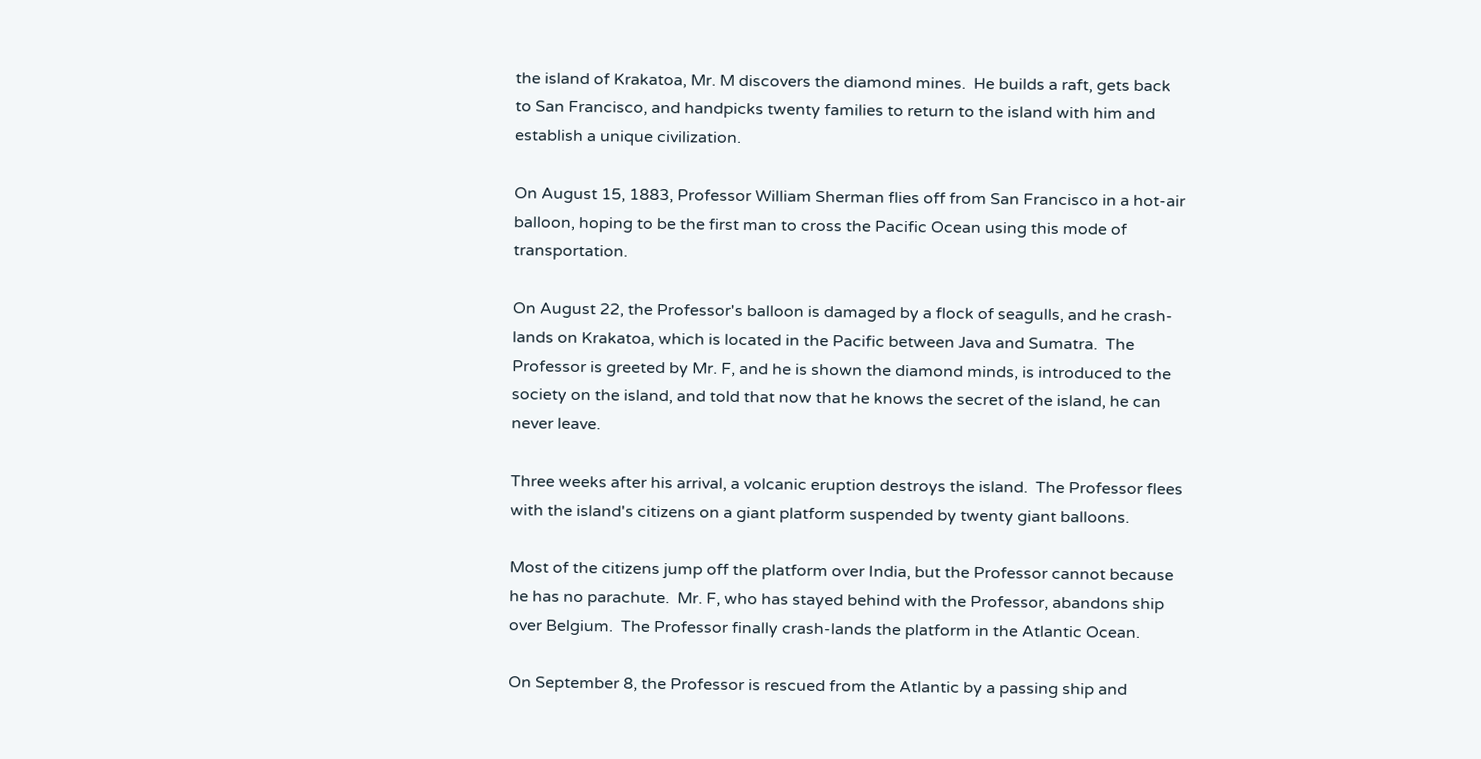the island of Krakatoa, Mr. M discovers the diamond mines.  He builds a raft, gets back to San Francisco, and handpicks twenty families to return to the island with him and establish a unique civilization.

On August 15, 1883, Professor William Sherman flies off from San Francisco in a hot-air balloon, hoping to be the first man to cross the Pacific Ocean using this mode of transportation.

On August 22, the Professor's balloon is damaged by a flock of seagulls, and he crash-lands on Krakatoa, which is located in the Pacific between Java and Sumatra.  The Professor is greeted by Mr. F, and he is shown the diamond minds, is introduced to the society on the island, and told that now that he knows the secret of the island, he can never leave.

Three weeks after his arrival, a volcanic eruption destroys the island.  The Professor flees with the island's citizens on a giant platform suspended by twenty giant balloons.

Most of the citizens jump off the platform over India, but the Professor cannot because he has no parachute.  Mr. F, who has stayed behind with the Professor, abandons ship over Belgium.  The Professor finally crash-lands the platform in the Atlantic Ocean.

On September 8, the Professor is rescued from the Atlantic by a passing ship and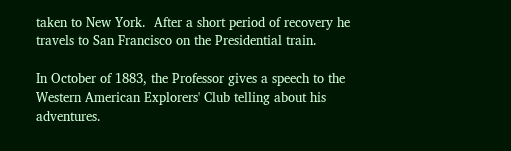taken to New York.  After a short period of recovery he travels to San Francisco on the Presidential train.

In October of 1883, the Professor gives a speech to the Western American Explorers' Club telling about his adventures.